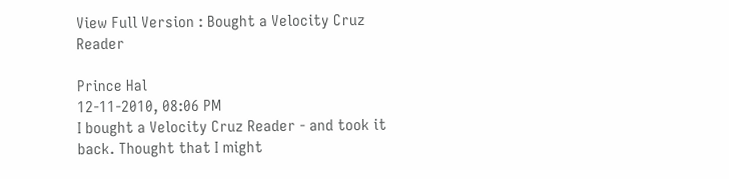View Full Version : Bought a Velocity Cruz Reader

Prince Hal
12-11-2010, 08:06 PM
I bought a Velocity Cruz Reader - and took it back. Thought that I might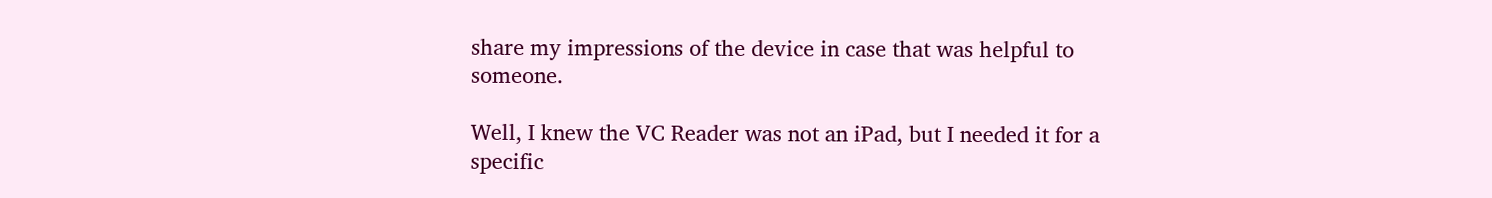share my impressions of the device in case that was helpful to someone.

Well, I knew the VC Reader was not an iPad, but I needed it for a specific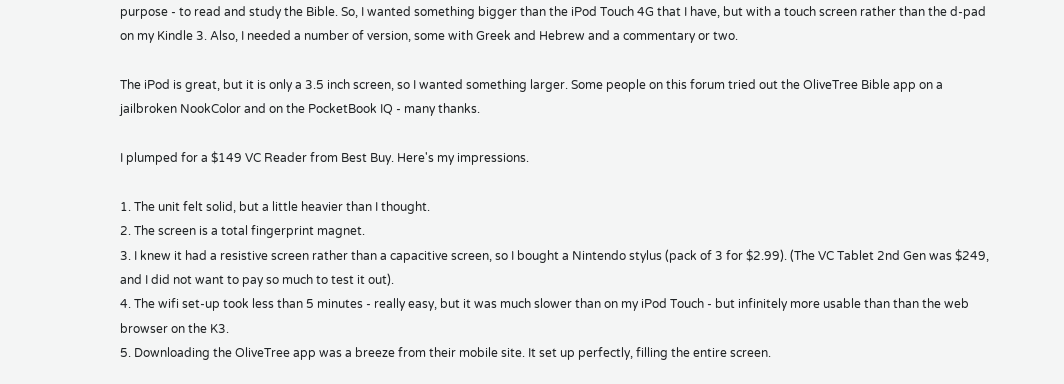purpose - to read and study the Bible. So, I wanted something bigger than the iPod Touch 4G that I have, but with a touch screen rather than the d-pad on my Kindle 3. Also, I needed a number of version, some with Greek and Hebrew and a commentary or two.

The iPod is great, but it is only a 3.5 inch screen, so I wanted something larger. Some people on this forum tried out the OliveTree Bible app on a jailbroken NookColor and on the PocketBook IQ - many thanks.

I plumped for a $149 VC Reader from Best Buy. Here's my impressions.

1. The unit felt solid, but a little heavier than I thought.
2. The screen is a total fingerprint magnet.
3. I knew it had a resistive screen rather than a capacitive screen, so I bought a Nintendo stylus (pack of 3 for $2.99). (The VC Tablet 2nd Gen was $249, and I did not want to pay so much to test it out).
4. The wifi set-up took less than 5 minutes - really easy, but it was much slower than on my iPod Touch - but infinitely more usable than than the web browser on the K3.
5. Downloading the OliveTree app was a breeze from their mobile site. It set up perfectly, filling the entire screen.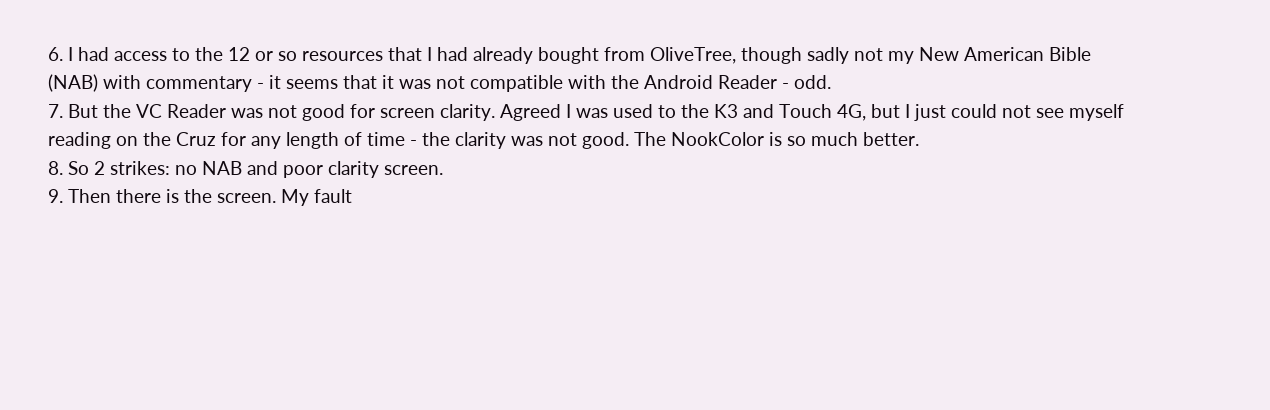6. I had access to the 12 or so resources that I had already bought from OliveTree, though sadly not my New American Bible (NAB) with commentary - it seems that it was not compatible with the Android Reader - odd.
7. But the VC Reader was not good for screen clarity. Agreed I was used to the K3 and Touch 4G, but I just could not see myself reading on the Cruz for any length of time - the clarity was not good. The NookColor is so much better.
8. So 2 strikes: no NAB and poor clarity screen.
9. Then there is the screen. My fault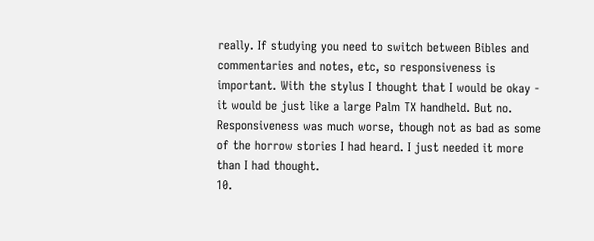really. If studying you need to switch between Bibles and commentaries and notes, etc, so responsiveness is important. With the stylus I thought that I would be okay - it would be just like a large Palm TX handheld. But no. Responsiveness was much worse, though not as bad as some of the horrow stories I had heard. I just needed it more than I had thought.
10.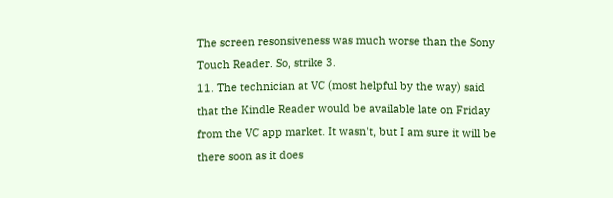The screen resonsiveness was much worse than the Sony Touch Reader. So, strike 3.
11. The technician at VC (most helpful by the way) said that the Kindle Reader would be available late on Friday from the VC app market. It wasn't, but I am sure it will be there soon as it does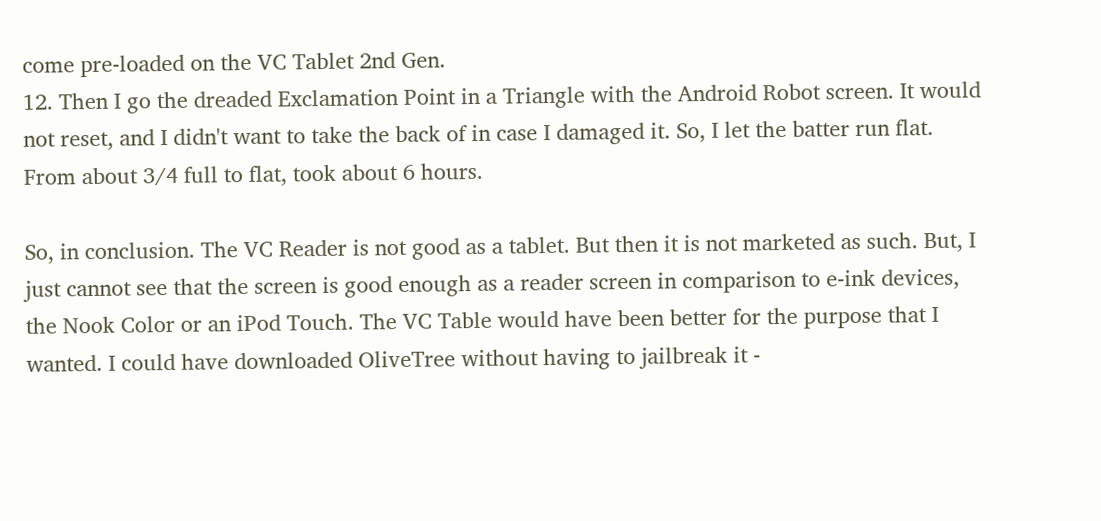come pre-loaded on the VC Tablet 2nd Gen.
12. Then I go the dreaded Exclamation Point in a Triangle with the Android Robot screen. It would not reset, and I didn't want to take the back of in case I damaged it. So, I let the batter run flat. From about 3/4 full to flat, took about 6 hours.

So, in conclusion. The VC Reader is not good as a tablet. But then it is not marketed as such. But, I just cannot see that the screen is good enough as a reader screen in comparison to e-ink devices, the Nook Color or an iPod Touch. The VC Table would have been better for the purpose that I wanted. I could have downloaded OliveTree without having to jailbreak it -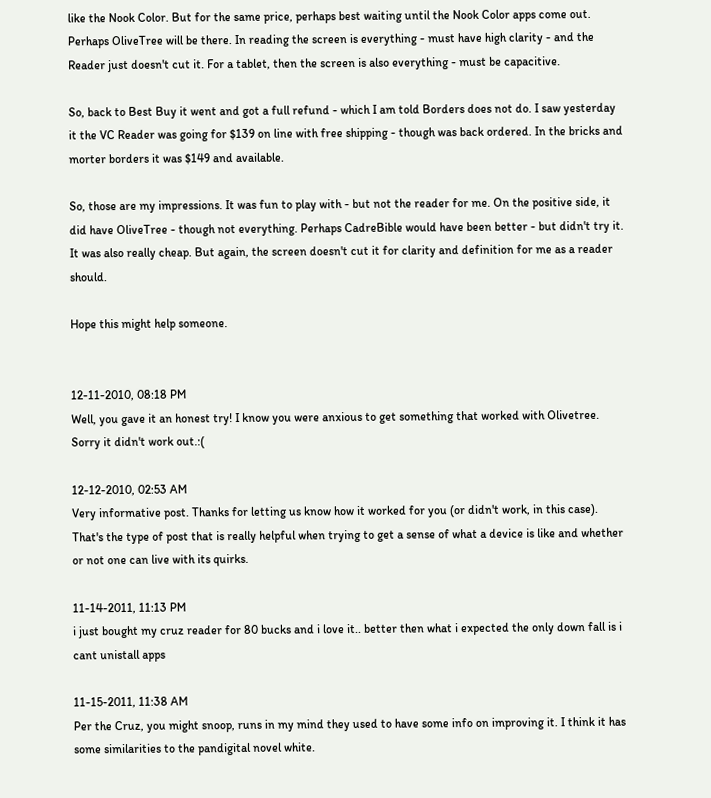like the Nook Color. But for the same price, perhaps best waiting until the Nook Color apps come out. Perhaps OliveTree will be there. In reading the screen is everything - must have high clarity - and the Reader just doesn't cut it. For a tablet, then the screen is also everything - must be capacitive.

So, back to Best Buy it went and got a full refund - which I am told Borders does not do. I saw yesterday it the VC Reader was going for $139 on line with free shipping - though was back ordered. In the bricks and morter borders it was $149 and available.

So, those are my impressions. It was fun to play with - but not the reader for me. On the positive side, it did have OliveTree - though not everything. Perhaps CadreBible would have been better - but didn't try it. It was also really cheap. But again, the screen doesn't cut it for clarity and definition for me as a reader should.

Hope this might help someone.


12-11-2010, 08:18 PM
Well, you gave it an honest try! I know you were anxious to get something that worked with Olivetree. Sorry it didn't work out.:(

12-12-2010, 02:53 AM
Very informative post. Thanks for letting us know how it worked for you (or didn't work, in this case). That's the type of post that is really helpful when trying to get a sense of what a device is like and whether or not one can live with its quirks.

11-14-2011, 11:13 PM
i just bought my cruz reader for 80 bucks and i love it.. better then what i expected the only down fall is i cant unistall apps

11-15-2011, 11:38 AM
Per the Cruz, you might snoop, runs in my mind they used to have some info on improving it. I think it has some similarities to the pandigital novel white.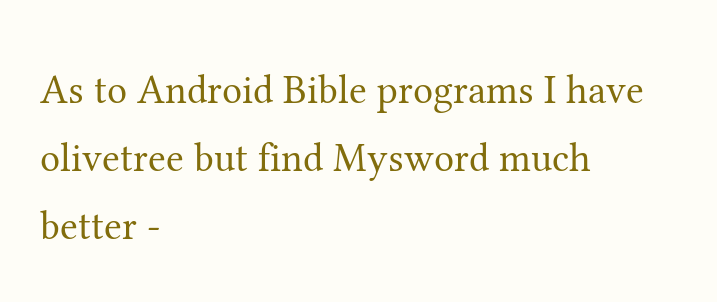As to Android Bible programs I have olivetree but find Mysword much better -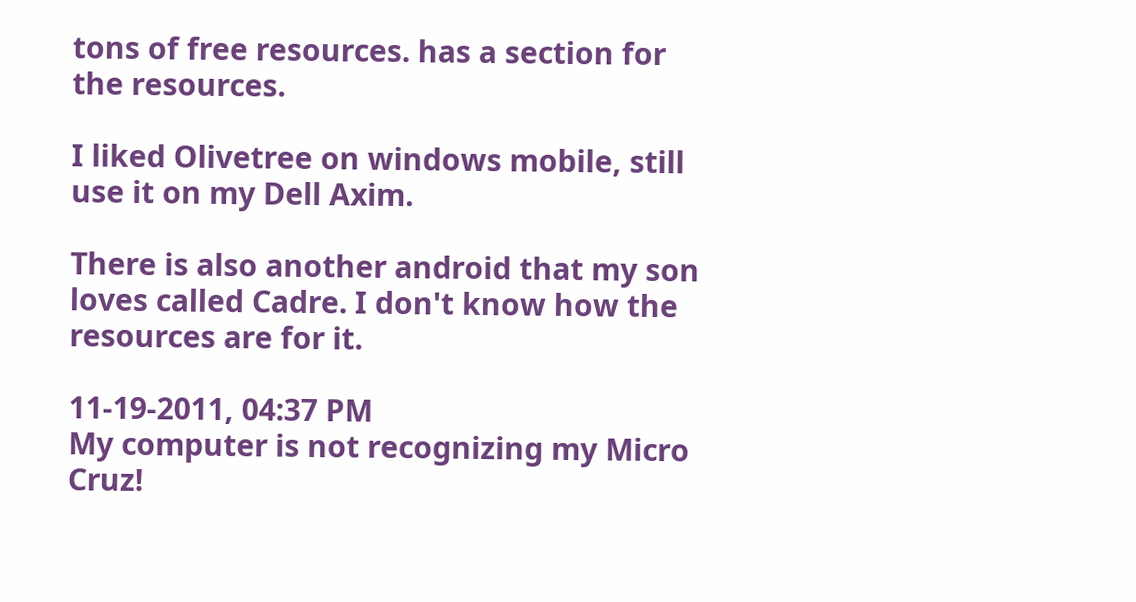tons of free resources. has a section for the resources.

I liked Olivetree on windows mobile, still use it on my Dell Axim.

There is also another android that my son loves called Cadre. I don't know how the resources are for it.

11-19-2011, 04:37 PM
My computer is not recognizing my Micro Cruz!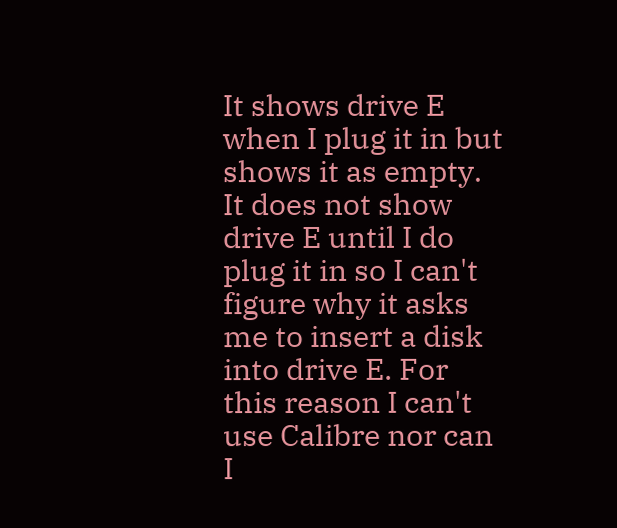It shows drive E when I plug it in but shows it as empty. It does not show drive E until I do plug it in so I can't figure why it asks me to insert a disk into drive E. For this reason I can't use Calibre nor can I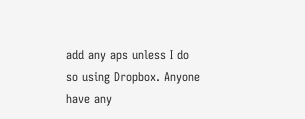add any aps unless I do so using Dropbox. Anyone have any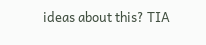ideas about this? TIA